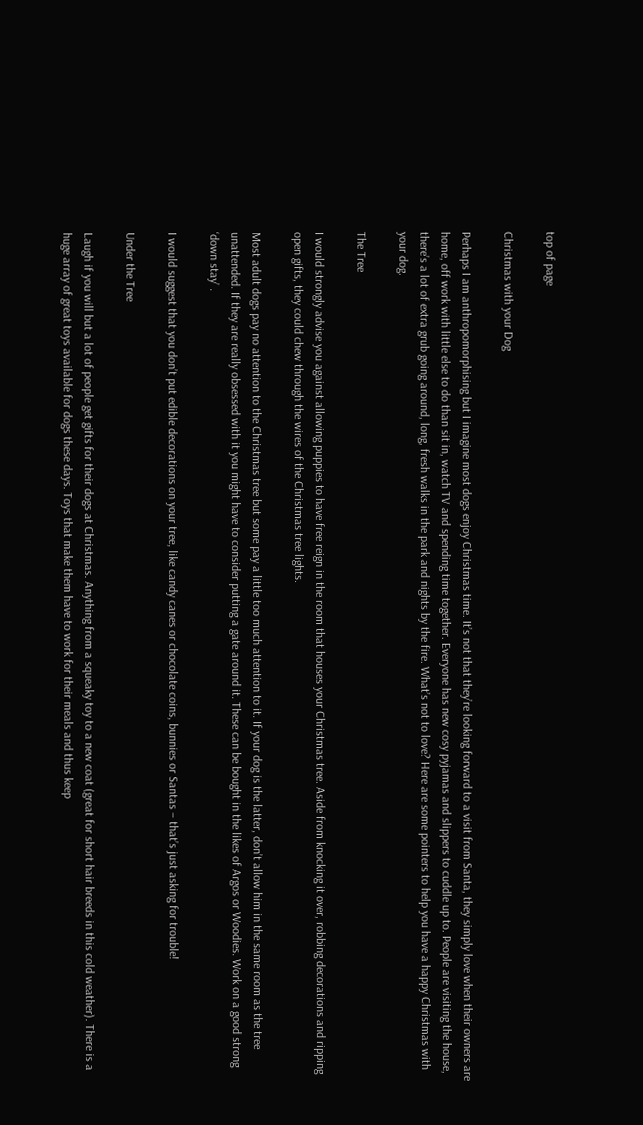top of page

Christmas with your Dog

Perhaps I am anthropomorphising but I imagine most dogs enjoy Christmas time. It’s not that they’re looking forward to a visit from Santa, they simply love when their owners are home, off work with little else to do than sit in, watch TV and spending time together. Everyone has new cosy pyjamas and slippers to cuddle up to. People are visiting the house, there’s a lot of extra grub going around, long, fresh walks in the park and nights by the fire. What’s not to love? Here are some pointers to help you have a happy Christmas with your dog.

The Tree

I would strongly advise you against allowing puppies to have free reign in the room that houses your Christmas tree. Aside from knocking it over, robbing decorations and ripping open gifts, they could chew through the wires of the Christmas tree lights.

Most adult dogs pay no attention to the Christmas tree but some pay a little too much attention to it. If your dog is the latter, don’t allow him in the same room as the tree unattended. If they are really obsessed with it you might have to consider putting a gate around it. These can be bought in the likes of Argos or Woodies. Work on a good strong ‘down stay’ .

I would suggest that you don’t put edible decorations on your tree, like candy canes or chocolate coins, bunnies or Santas – that’s just asking for trouble!

Under the Tree

Laugh if you will but a lot of people get gifts for their dogs at Christmas. Anything from a squeaky toy to a new coat (great for short hair breeds in this cold weather). There is a huge array of great toys available for dogs these days. Toys that make them have to work for their meals and thus keep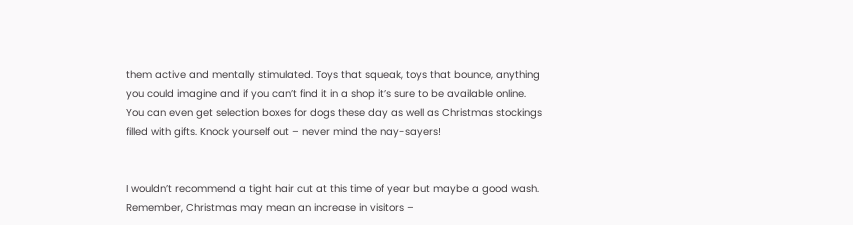them active and mentally stimulated. Toys that squeak, toys that bounce, anything you could imagine and if you can’t find it in a shop it’s sure to be available online. You can even get selection boxes for dogs these day as well as Christmas stockings filled with gifts. Knock yourself out – never mind the nay-sayers!


I wouldn’t recommend a tight hair cut at this time of year but maybe a good wash. Remember, Christmas may mean an increase in visitors –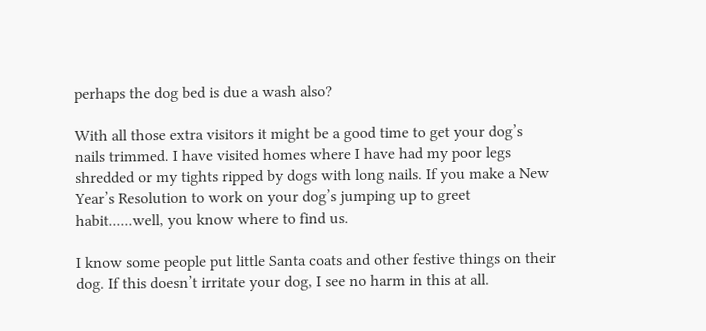perhaps the dog bed is due a wash also?

With all those extra visitors it might be a good time to get your dog’s nails trimmed. I have visited homes where I have had my poor legs shredded or my tights ripped by dogs with long nails. If you make a New Year’s Resolution to work on your dog’s jumping up to greet habit......well, you know where to find us.

I know some people put little Santa coats and other festive things on their dog. If this doesn’t irritate your dog, I see no harm in this at all.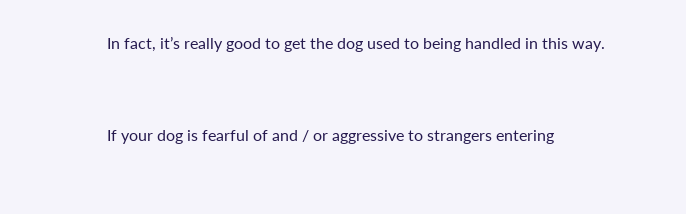In fact, it’s really good to get the dog used to being handled in this way.


If your dog is fearful of and / or aggressive to strangers entering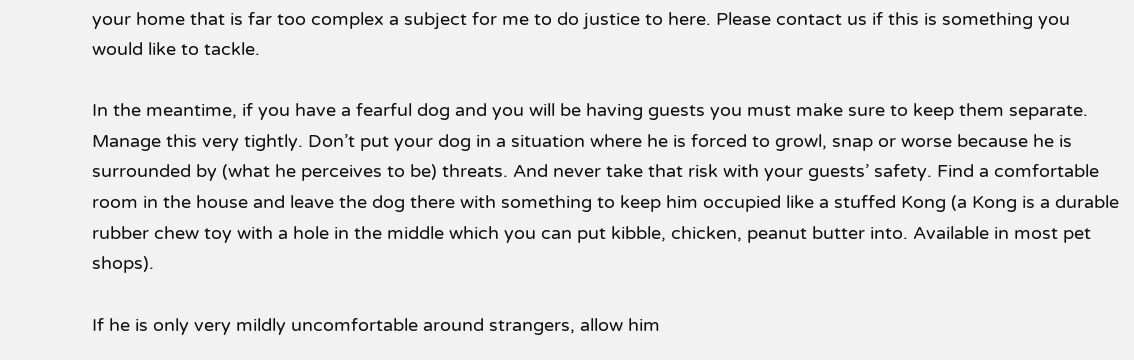your home that is far too complex a subject for me to do justice to here. Please contact us if this is something you would like to tackle.

In the meantime, if you have a fearful dog and you will be having guests you must make sure to keep them separate. Manage this very tightly. Don’t put your dog in a situation where he is forced to growl, snap or worse because he is surrounded by (what he perceives to be) threats. And never take that risk with your guests’ safety. Find a comfortable room in the house and leave the dog there with something to keep him occupied like a stuffed Kong (a Kong is a durable rubber chew toy with a hole in the middle which you can put kibble, chicken, peanut butter into. Available in most pet shops).

If he is only very mildly uncomfortable around strangers, allow him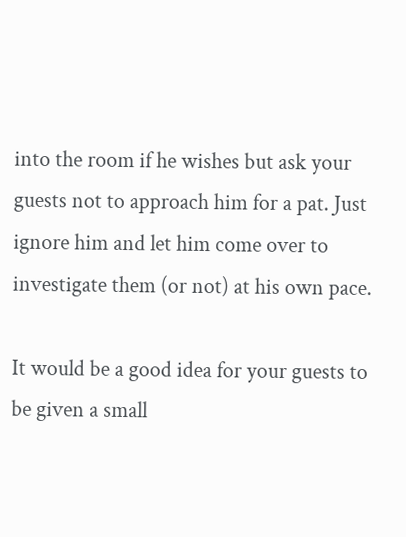into the room if he wishes but ask your guests not to approach him for a pat. Just ignore him and let him come over to investigate them (or not) at his own pace.

It would be a good idea for your guests to be given a small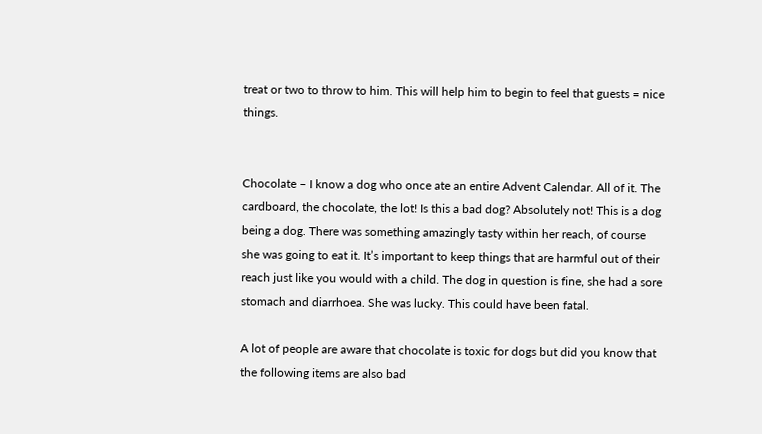treat or two to throw to him. This will help him to begin to feel that guests = nice things.


Chocolate – I know a dog who once ate an entire Advent Calendar. All of it. The cardboard, the chocolate, the lot! Is this a bad dog? Absolutely not! This is a dog being a dog. There was something amazingly tasty within her reach, of course she was going to eat it. It’s important to keep things that are harmful out of their reach just like you would with a child. The dog in question is fine, she had a sore stomach and diarrhoea. She was lucky. This could have been fatal.

A lot of people are aware that chocolate is toxic for dogs but did you know that the following items are also bad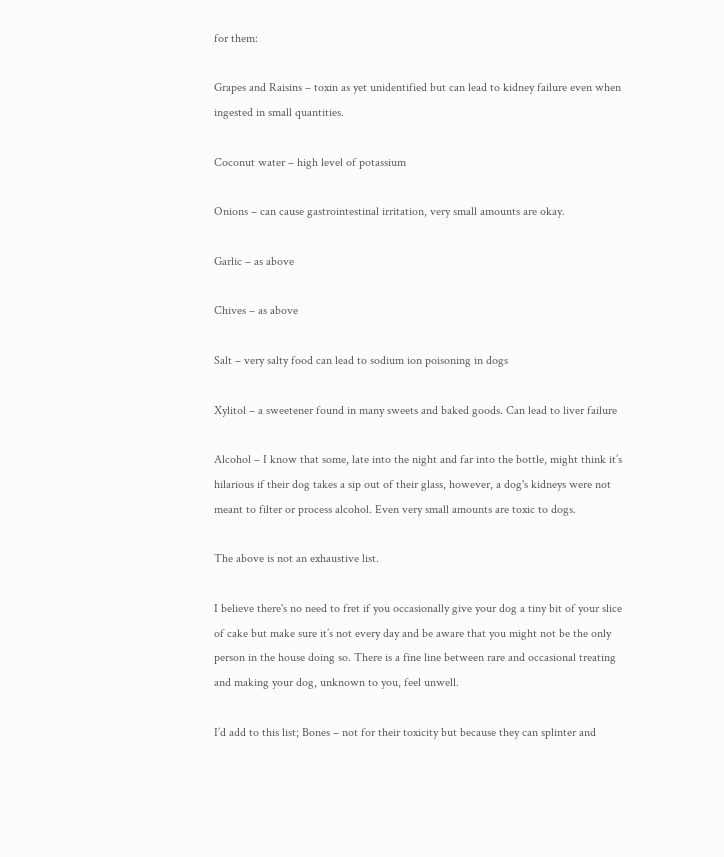for them:

Grapes and Raisins – toxin as yet unidentified but can lead to kidney failure even when ingested in small quantities.

Coconut water – high level of potassium

Onions – can cause gastrointestinal irritation, very small amounts are okay.

Garlic – as above

Chives – as above

Salt – very salty food can lead to sodium ion poisoning in dogs

Xylitol – a sweetener found in many sweets and baked goods. Can lead to liver failure

Alcohol – I know that some, late into the night and far into the bottle, might think it’s hilarious if their dog takes a sip out of their glass, however, a dog's kidneys were not meant to filter or process alcohol. Even very small amounts are toxic to dogs.

The above is not an exhaustive list.

I believe there's no need to fret if you occasionally give your dog a tiny bit of your slice of cake but make sure it’s not every day and be aware that you might not be the only person in the house doing so. There is a fine line between rare and occasional treating and making your dog, unknown to you, feel unwell.

I’d add to this list; Bones – not for their toxicity but because they can splinter and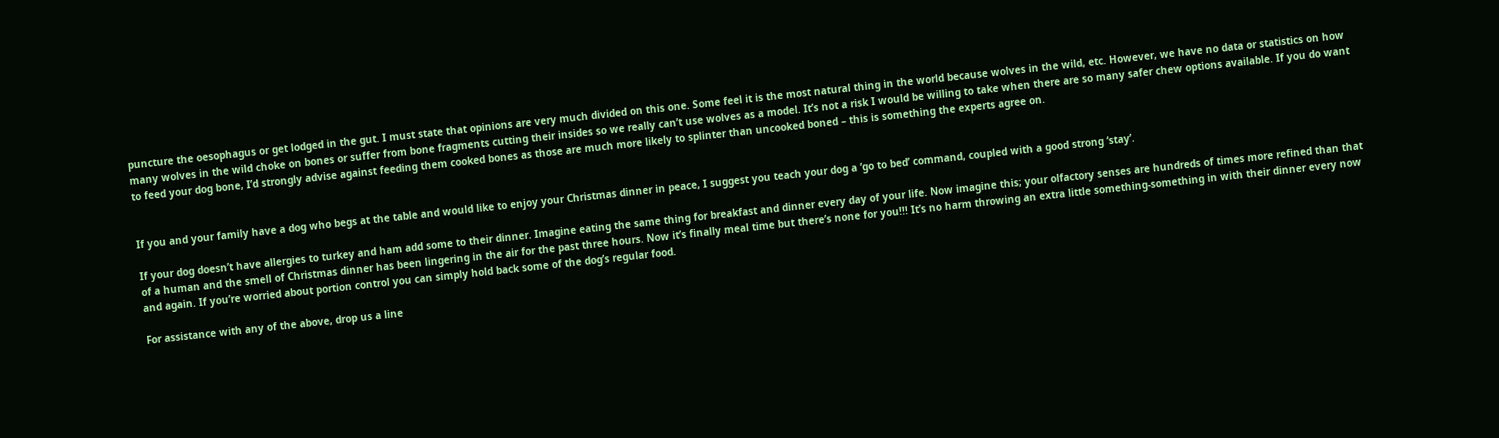puncture the oesophagus or get lodged in the gut. I must state that opinions are very much divided on this one. Some feel it is the most natural thing in the world because wolves in the wild, etc. However, we have no data or statistics on how many wolves in the wild choke on bones or suffer from bone fragments cutting their insides so we really can’t use wolves as a model. It’s not a risk I would be willing to take when there are so many safer chew options available. If you do want to feed your dog bone, I’d strongly advise against feeding them cooked bones as those are much more likely to splinter than uncooked boned – this is something the experts agree on.


If you and your family have a dog who begs at the table and would like to enjoy your Christmas dinner in peace, I suggest you teach your dog a ‘go to bed’ command, coupled with a good strong ‘stay’.

If your dog doesn’t have allergies to turkey and ham add some to their dinner. Imagine eating the same thing for breakfast and dinner every day of your life. Now imagine this; your olfactory senses are hundreds of times more refined than that of a human and the smell of Christmas dinner has been lingering in the air for the past three hours. Now it’s finally meal time but there’s none for you!!! It’s no harm throwing an extra little something-something in with their dinner every now and again. If you’re worried about portion control you can simply hold back some of the dog’s regular food.

For assistance with any of the above, drop us a line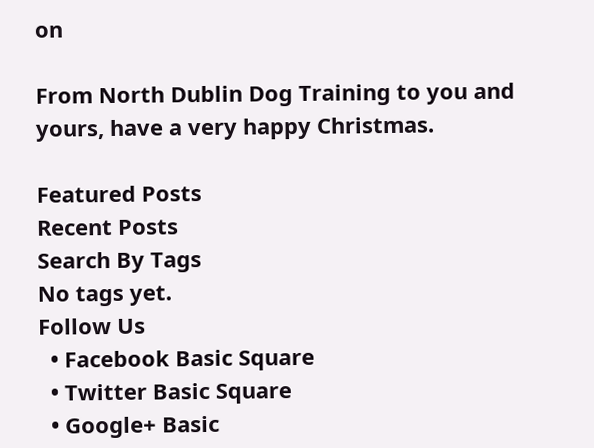on

From North Dublin Dog Training to you and yours, have a very happy Christmas.

Featured Posts
Recent Posts
Search By Tags
No tags yet.
Follow Us
  • Facebook Basic Square
  • Twitter Basic Square
  • Google+ Basic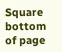Square
bottom of page